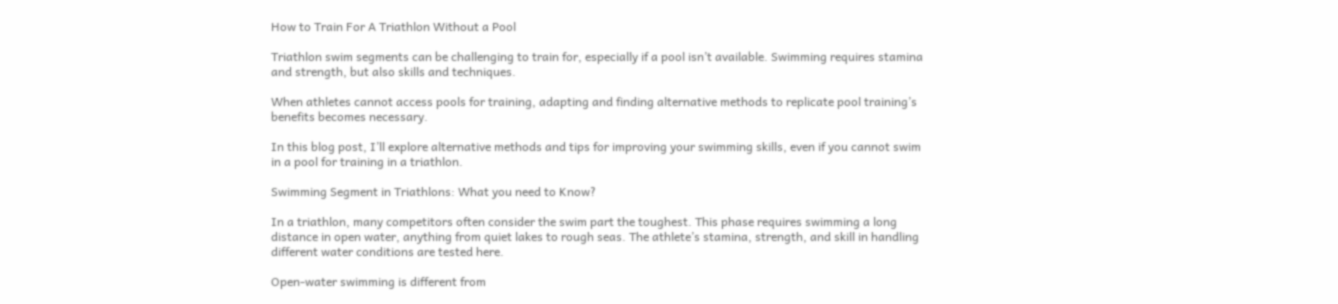How to Train For A Triathlon Without a Pool

Triathlon swim segments can be challenging to train for, especially if a pool isn’t available. Swimming requires stamina and strength, but also skills and techniques.

When athletes cannot access pools for training, adapting and finding alternative methods to replicate pool training’s benefits becomes necessary.

In this blog post, I’ll explore alternative methods and tips for improving your swimming skills, even if you cannot swim in a pool for training in a triathlon.

Swimming Segment in Triathlons: What you need to Know?

In a triathlon, many competitors often consider the swim part the toughest. This phase requires swimming a long distance in open water, anything from quiet lakes to rough seas. The athlete’s stamina, strength, and skill in handling different water conditions are tested here.

Open-water swimming is different from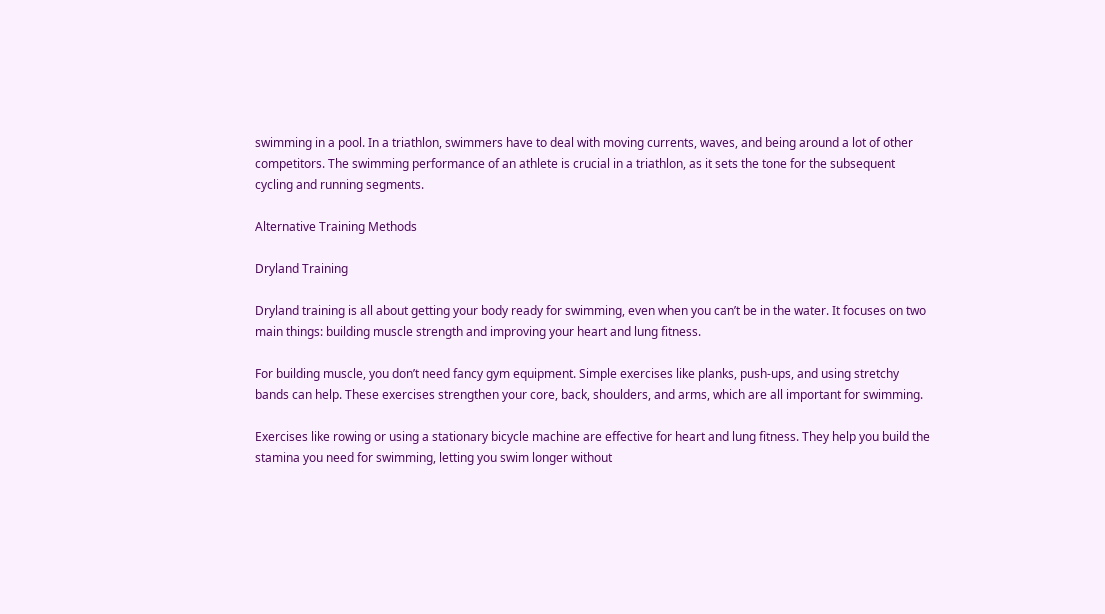swimming in a pool. In a triathlon, swimmers have to deal with moving currents, waves, and being around a lot of other competitors. The swimming performance of an athlete is crucial in a triathlon, as it sets the tone for the subsequent cycling and running segments.

Alternative Training Methods

Dryland Training

Dryland training is all about getting your body ready for swimming, even when you can’t be in the water. It focuses on two main things: building muscle strength and improving your heart and lung fitness.

For building muscle, you don’t need fancy gym equipment. Simple exercises like planks, push-ups, and using stretchy bands can help. These exercises strengthen your core, back, shoulders, and arms, which are all important for swimming.

Exercises like rowing or using a stationary bicycle machine are effective for heart and lung fitness. They help you build the stamina you need for swimming, letting you swim longer without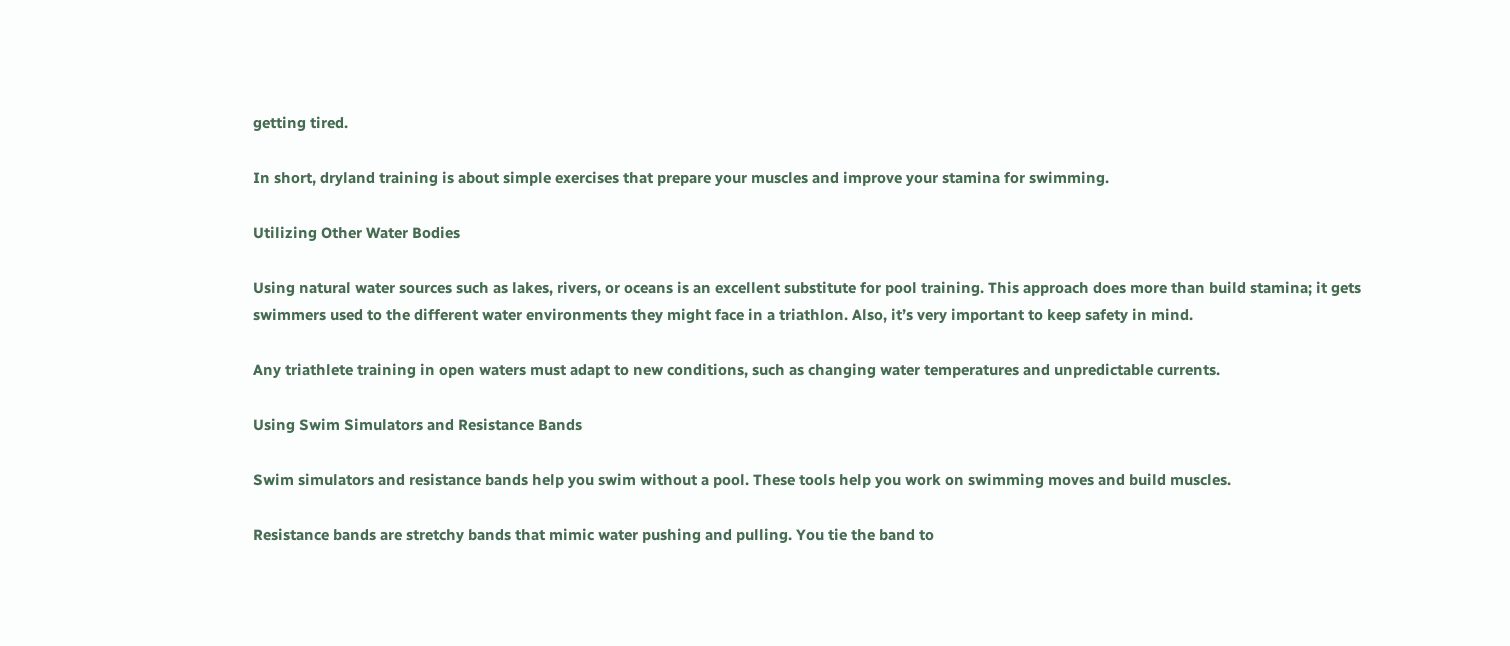getting tired.

In short, dryland training is about simple exercises that prepare your muscles and improve your stamina for swimming.

Utilizing Other Water Bodies

Using natural water sources such as lakes, rivers, or oceans is an excellent substitute for pool training. This approach does more than build stamina; it gets swimmers used to the different water environments they might face in a triathlon. Also, it’s very important to keep safety in mind.

Any triathlete training in open waters must adapt to new conditions, such as changing water temperatures and unpredictable currents.

Using Swim Simulators and Resistance Bands

Swim simulators and resistance bands help you swim without a pool. These tools help you work on swimming moves and build muscles.

Resistance bands are stretchy bands that mimic water pushing and pulling. You tie the band to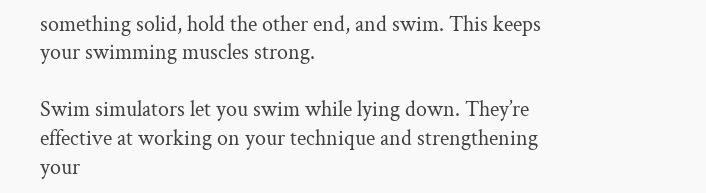something solid, hold the other end, and swim. This keeps your swimming muscles strong.

Swim simulators let you swim while lying down. They’re effective at working on your technique and strengthening your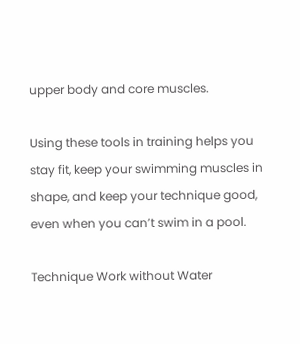upper body and core muscles.

Using these tools in training helps you stay fit, keep your swimming muscles in shape, and keep your technique good, even when you can’t swim in a pool.

Technique Work without Water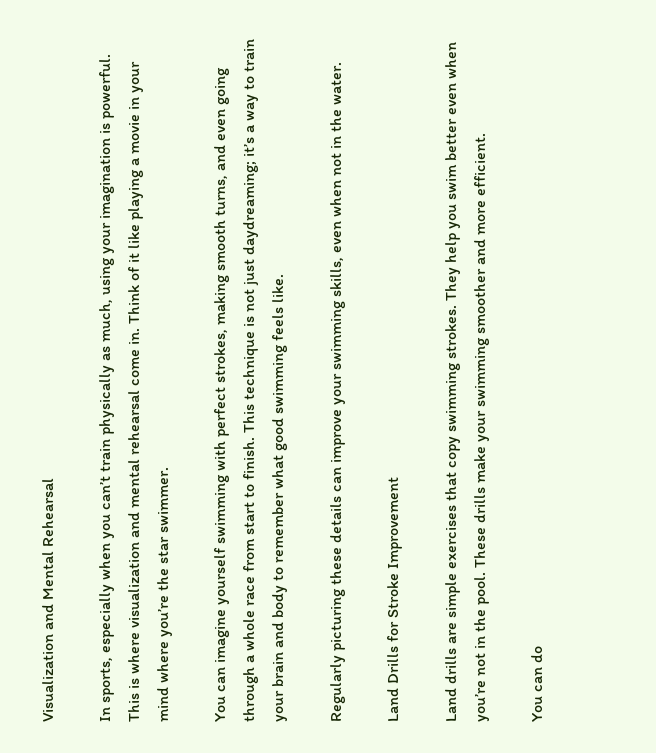Visualization and Mental Rehearsal

In sports, especially when you can’t train physically as much, using your imagination is powerful. This is where visualization and mental rehearsal come in. Think of it like playing a movie in your mind where you’re the star swimmer.

You can imagine yourself swimming with perfect strokes, making smooth turns, and even going through a whole race from start to finish. This technique is not just daydreaming; it’s a way to train your brain and body to remember what good swimming feels like.

Regularly picturing these details can improve your swimming skills, even when not in the water.

Land Drills for Stroke Improvement

Land drills are simple exercises that copy swimming strokes. They help you swim better even when you’re not in the pool. These drills make your swimming smoother and more efficient.

You can do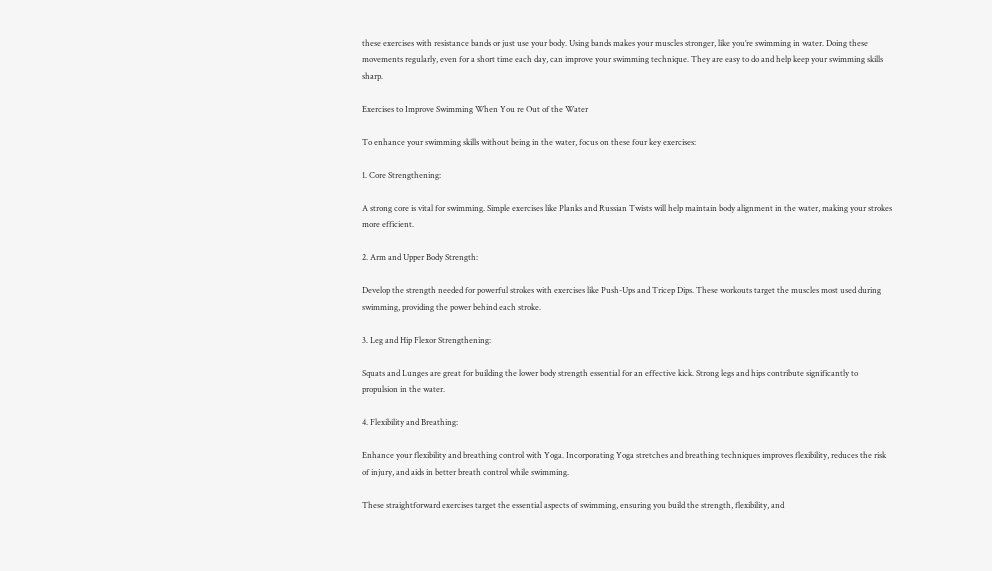these exercises with resistance bands or just use your body. Using bands makes your muscles stronger, like you’re swimming in water. Doing these movements regularly, even for a short time each day, can improve your swimming technique. They are easy to do and help keep your swimming skills sharp.

Exercises to Improve Swimming When You re Out of the Water

To enhance your swimming skills without being in the water, focus on these four key exercises:

1. Core Strengthening:

A strong core is vital for swimming. Simple exercises like Planks and Russian Twists will help maintain body alignment in the water, making your strokes more efficient.

2. Arm and Upper Body Strength:

Develop the strength needed for powerful strokes with exercises like Push-Ups and Tricep Dips. These workouts target the muscles most used during swimming, providing the power behind each stroke.

3. Leg and Hip Flexor Strengthening:

Squats and Lunges are great for building the lower body strength essential for an effective kick. Strong legs and hips contribute significantly to propulsion in the water.

4. Flexibility and Breathing:

Enhance your flexibility and breathing control with Yoga. Incorporating Yoga stretches and breathing techniques improves flexibility, reduces the risk of injury, and aids in better breath control while swimming.

These straightforward exercises target the essential aspects of swimming, ensuring you build the strength, flexibility, and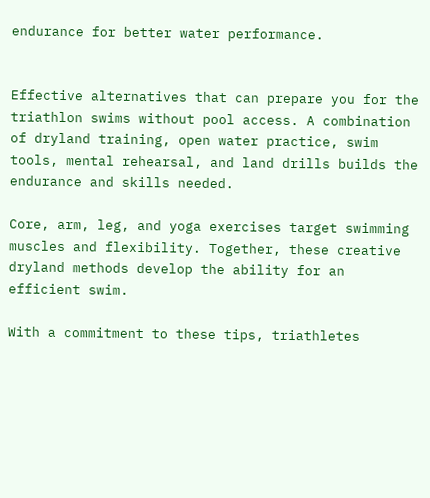endurance for better water performance.


Effective alternatives that can prepare you for the triathlon swims without pool access. A combination of dryland training, open water practice, swim tools, mental rehearsal, and land drills builds the endurance and skills needed.

Core, arm, leg, and yoga exercises target swimming muscles and flexibility. Together, these creative dryland methods develop the ability for an efficient swim.

With a commitment to these tips, triathletes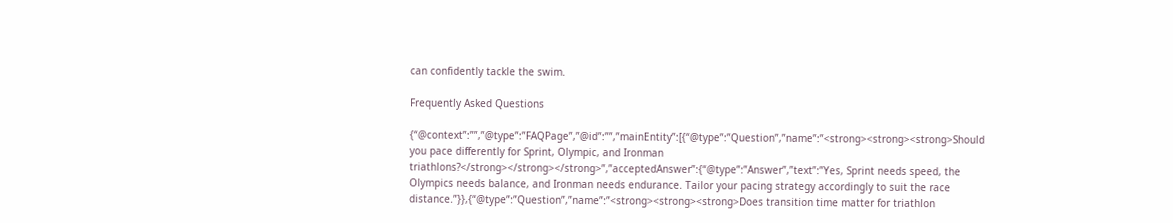can confidently tackle the swim.

Frequently Asked Questions

{“@context”:””,”@type”:”FAQPage”,”@id”:””,”mainEntity”:[{“@type”:”Question”,”name”:”<strong><strong><strong>Should you pace differently for Sprint, Olympic, and Ironman triathlons?</strong></strong></strong>”,”acceptedAnswer”:{“@type”:”Answer”,”text”:”Yes, Sprint needs speed, the Olympics needs balance, and Ironman needs endurance. Tailor your pacing strategy accordingly to suit the race distance.”}},{“@type”:”Question”,”name”:”<strong><strong><strong>Does transition time matter for triathlon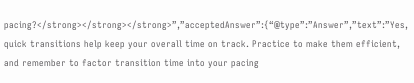pacing?</strong></strong></strong>”,”acceptedAnswer”:{“@type”:”Answer”,”text”:”Yes, quick transitions help keep your overall time on track. Practice to make them efficient, and remember to factor transition time into your pacing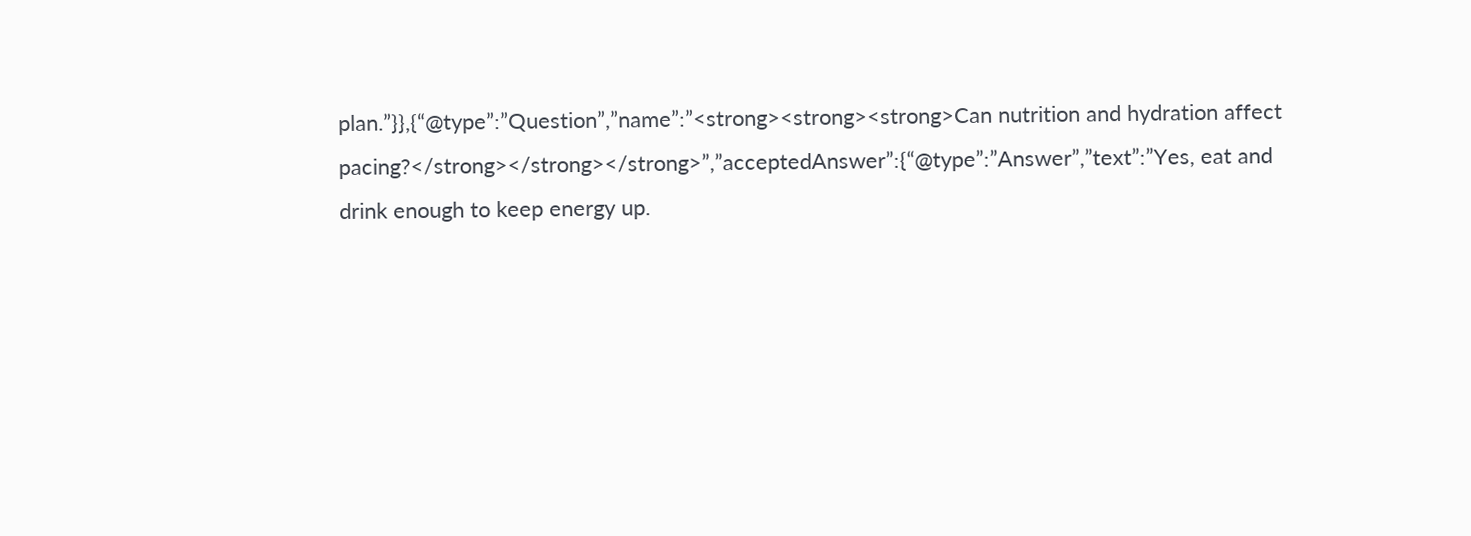plan.”}},{“@type”:”Question”,”name”:”<strong><strong><strong>Can nutrition and hydration affect pacing?</strong></strong></strong>”,”acceptedAnswer”:{“@type”:”Answer”,”text”:”Yes, eat and drink enough to keep energy up.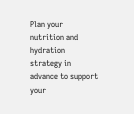Plan your nutrition and hydration strategy in advance to support your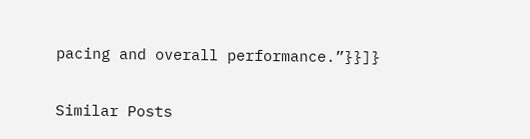pacing and overall performance.”}}]}

Similar Posts